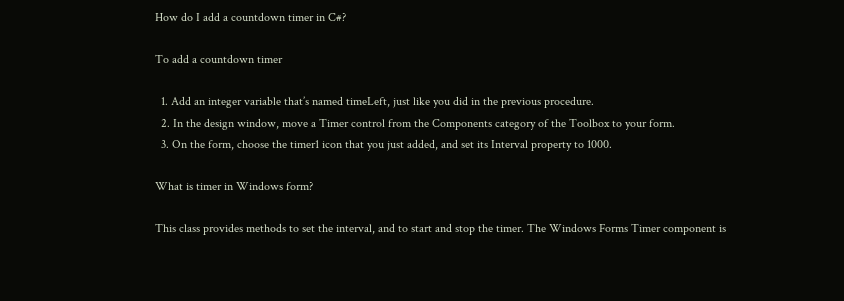How do I add a countdown timer in C#?

To add a countdown timer

  1. Add an integer variable that’s named timeLeft, just like you did in the previous procedure.
  2. In the design window, move a Timer control from the Components category of the Toolbox to your form.
  3. On the form, choose the timer1 icon that you just added, and set its Interval property to 1000.

What is timer in Windows form?

This class provides methods to set the interval, and to start and stop the timer. The Windows Forms Timer component is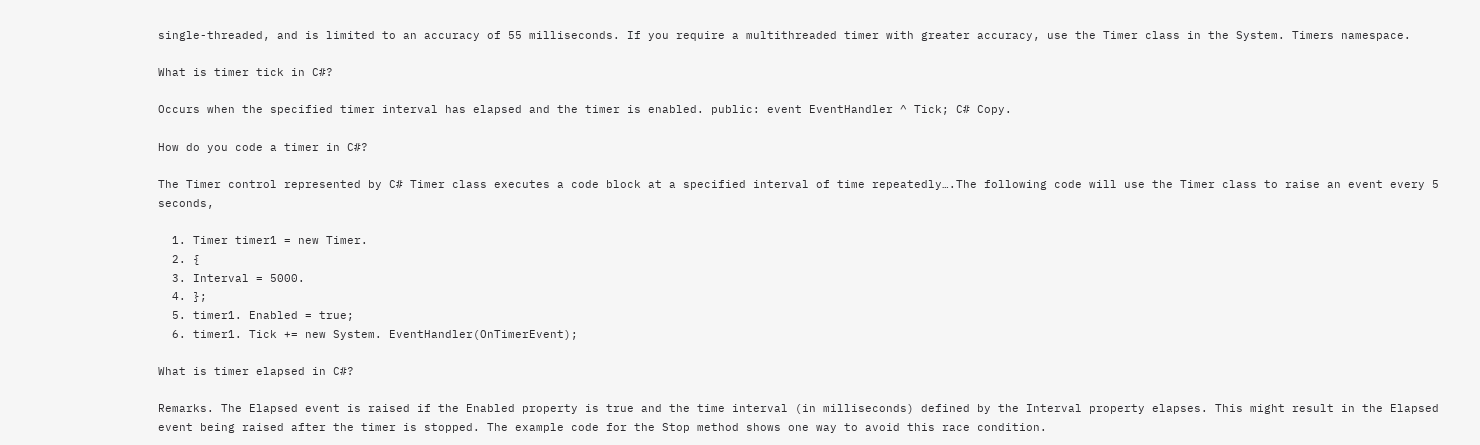single-threaded, and is limited to an accuracy of 55 milliseconds. If you require a multithreaded timer with greater accuracy, use the Timer class in the System. Timers namespace.

What is timer tick in C#?

Occurs when the specified timer interval has elapsed and the timer is enabled. public: event EventHandler ^ Tick; C# Copy.

How do you code a timer in C#?

The Timer control represented by C# Timer class executes a code block at a specified interval of time repeatedly….The following code will use the Timer class to raise an event every 5 seconds,

  1. Timer timer1 = new Timer.
  2. {
  3. Interval = 5000.
  4. };
  5. timer1. Enabled = true;
  6. timer1. Tick += new System. EventHandler(OnTimerEvent);

What is timer elapsed in C#?

Remarks. The Elapsed event is raised if the Enabled property is true and the time interval (in milliseconds) defined by the Interval property elapses. This might result in the Elapsed event being raised after the timer is stopped. The example code for the Stop method shows one way to avoid this race condition.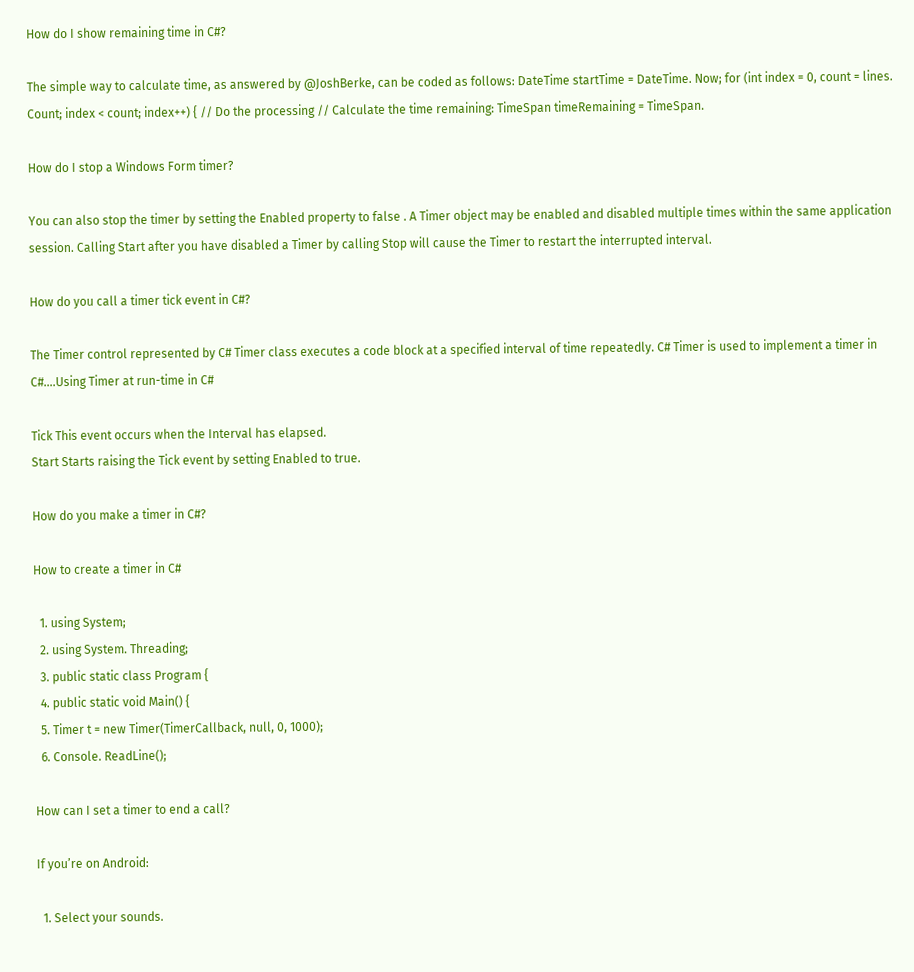How do I show remaining time in C#?

The simple way to calculate time, as answered by @JoshBerke, can be coded as follows: DateTime startTime = DateTime. Now; for (int index = 0, count = lines. Count; index < count; index++) { // Do the processing // Calculate the time remaining: TimeSpan timeRemaining = TimeSpan.

How do I stop a Windows Form timer?

You can also stop the timer by setting the Enabled property to false . A Timer object may be enabled and disabled multiple times within the same application session. Calling Start after you have disabled a Timer by calling Stop will cause the Timer to restart the interrupted interval.

How do you call a timer tick event in C#?

The Timer control represented by C# Timer class executes a code block at a specified interval of time repeatedly. C# Timer is used to implement a timer in C#….Using Timer at run-time in C#

Tick This event occurs when the Interval has elapsed.
Start Starts raising the Tick event by setting Enabled to true.

How do you make a timer in C#?

How to create a timer in C#

  1. using System;
  2. using System. Threading;
  3. public static class Program {
  4. public static void Main() {
  5. Timer t = new Timer(TimerCallback, null, 0, 1000);
  6. Console. ReadLine();

How can I set a timer to end a call?

If you’re on Android:

  1. Select your sounds.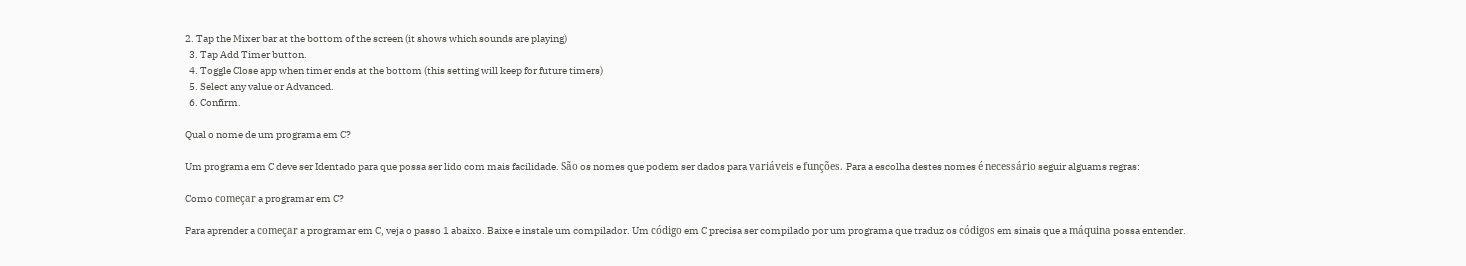2. Tap the Mixer bar at the bottom of the screen (it shows which sounds are playing)
  3. Tap Add Timer button.
  4. Toggle Close app when timer ends at the bottom (this setting will keep for future timers)
  5. Select any value or Advanced.
  6. Confirm.

Qual o nome de um programa em C?

Um programa em C deve ser Identado para que possa ser lido com mais facilidade. São os nomes que podem ser dados para variáveis e funções. Para a escolha destes nomes é necessário seguir alguams regras:

Como começar a programar em C?

Para aprender a começar a programar em C, veja o passo 1 abaixo. Baixe e instale um compilador. Um código em C precisa ser compilado por um programa que traduz os códigos em sinais que a máquina possa entender.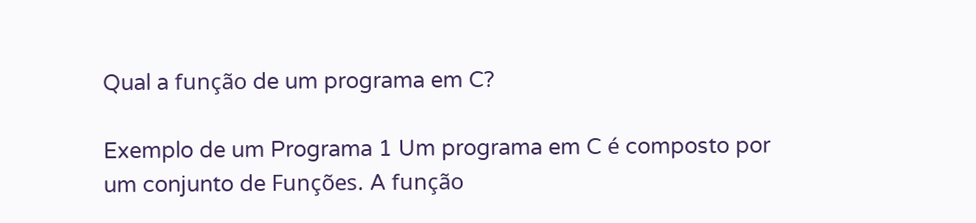Qual a função de um programa em C?

Exemplo de um Programa 1 Um programa em C é composto por um conjunto de Funções. A função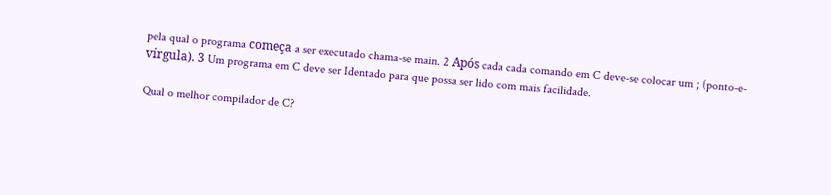pela qual o programa começa a ser executado chama-se main. 2 Após cada cada comando em C deve-se colocar um ; (ponto-e-vírgula). 3 Um programa em C deve ser Identado para que possa ser lido com mais facilidade.

Qual o melhor compilador de C?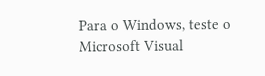Para o Windows, teste o Microsoft Visual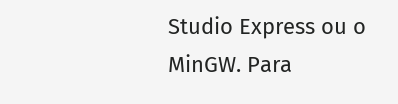Studio Express ou o MinGW. Para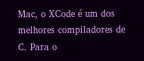Mac, o XCode é um dos melhores compiladores de C. Para o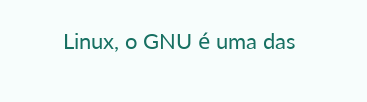Linux, o GNU é uma das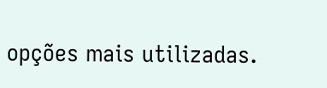opções mais utilizadas.